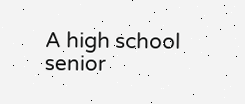A high school senior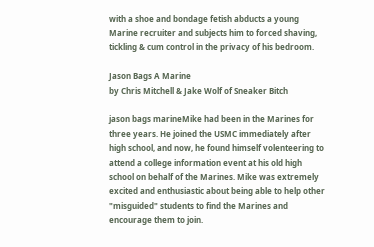with a shoe and bondage fetish abducts a young Marine recruiter and subjects him to forced shaving, tickling & cum control in the privacy of his bedroom.

Jason Bags A Marine
by Chris Mitchell & Jake Wolf of Sneaker Bitch

jason bags marineMike had been in the Marines for three years. He joined the USMC immediately after high school, and now, he found himself volenteering to attend a college information event at his old high school on behalf of the Marines. Mike was extremely excited and enthusiastic about being able to help other "misguided" students to find the Marines and encourage them to join.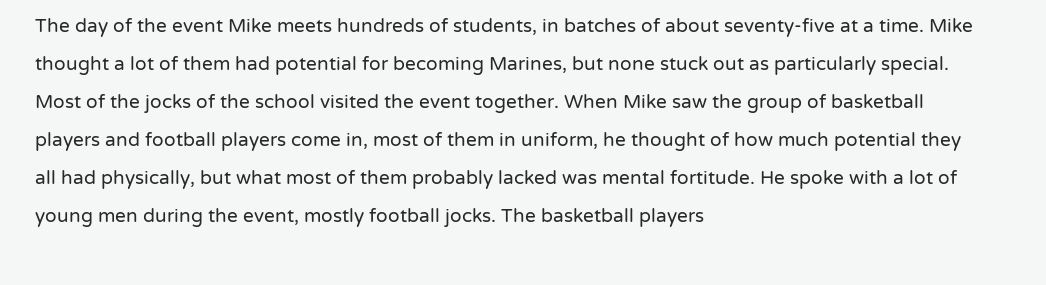The day of the event Mike meets hundreds of students, in batches of about seventy-five at a time. Mike thought a lot of them had potential for becoming Marines, but none stuck out as particularly special. Most of the jocks of the school visited the event together. When Mike saw the group of basketball players and football players come in, most of them in uniform, he thought of how much potential they all had physically, but what most of them probably lacked was mental fortitude. He spoke with a lot of young men during the event, mostly football jocks. The basketball players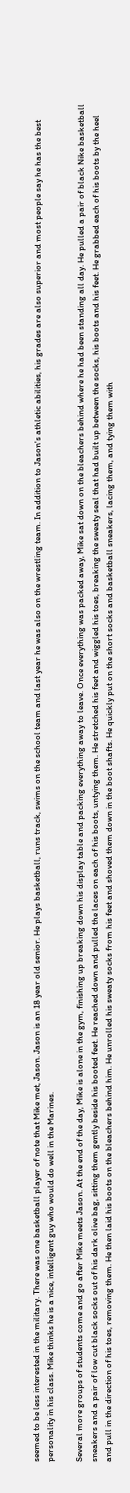seemed to be less interested in the military. There was one basketball player of note that Mike met, Jason. Jason is an 18 year old senior. He plays basketball, runs track, swims on the school team and last year he was also on the wrestling team. In addition to Jason's athletic abilities, his grades are also superior and most people say he has the best personality in his class. Mike thinks he is a nice, intelligent guy who would do well in the Marines.

Several more groups of students come and go after Mike meets Jason. At the end of the day, Mike is alone in the gym, finishing up breaking down his display table and packing everything away to leave. Once everything was packed away, Mike sat down on the bleachers behind where he had been standing all day. He pulled a pair of black Nike basketball sneakers and a pair of low cut black socks out of his dark olive bag, sitting them gently beside his booted feet. He reached down and pulled the laces on each of his boots, untying them. He stretched his feet and wiggled his toes, breaking the sweaty seal that had built up between the socks, his boots and his feet. He grabbed each of his boots by the heel and pull in the direction of his toes, removing them. He then laid his boots on the bleachers behind him. He unrolled his sweaty socks from his feet and shoved them down in the boot shafts. He quickly put on the short socks and basketball sneakers, lacing them, and tying them with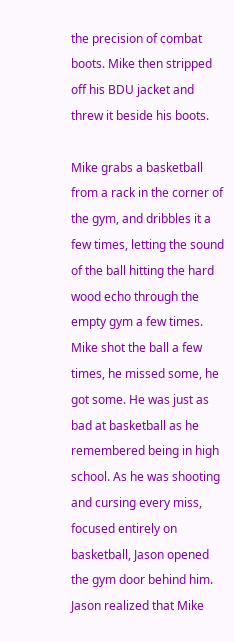the precision of combat boots. Mike then stripped off his BDU jacket and threw it beside his boots.

Mike grabs a basketball from a rack in the corner of the gym, and dribbles it a few times, letting the sound of the ball hitting the hard wood echo through the empty gym a few times. Mike shot the ball a few times, he missed some, he got some. He was just as bad at basketball as he remembered being in high school. As he was shooting and cursing every miss, focused entirely on basketball, Jason opened the gym door behind him. Jason realized that Mike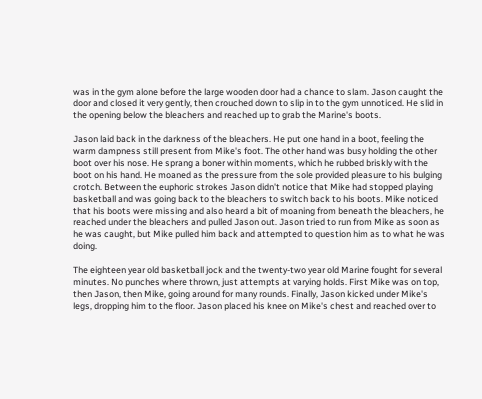was in the gym alone before the large wooden door had a chance to slam. Jason caught the door and closed it very gently, then crouched down to slip in to the gym unnoticed. He slid in the opening below the bleachers and reached up to grab the Marine's boots.

Jason laid back in the darkness of the bleachers. He put one hand in a boot, feeling the warm dampness still present from Mike's foot. The other hand was busy holding the other boot over his nose. He sprang a boner within moments, which he rubbed briskly with the boot on his hand. He moaned as the pressure from the sole provided pleasure to his bulging crotch. Between the euphoric strokes Jason didn't notice that Mike had stopped playing basketball and was going back to the bleachers to switch back to his boots. Mike noticed that his boots were missing and also heard a bit of moaning from beneath the bleachers, he reached under the bleachers and pulled Jason out. Jason tried to run from Mike as soon as he was caught, but Mike pulled him back and attempted to question him as to what he was doing.

The eighteen year old basketball jock and the twenty-two year old Marine fought for several minutes. No punches where thrown, just attempts at varying holds. First Mike was on top, then Jason, then Mike, going around for many rounds. Finally, Jason kicked under Mike's legs, dropping him to the floor. Jason placed his knee on Mike's chest and reached over to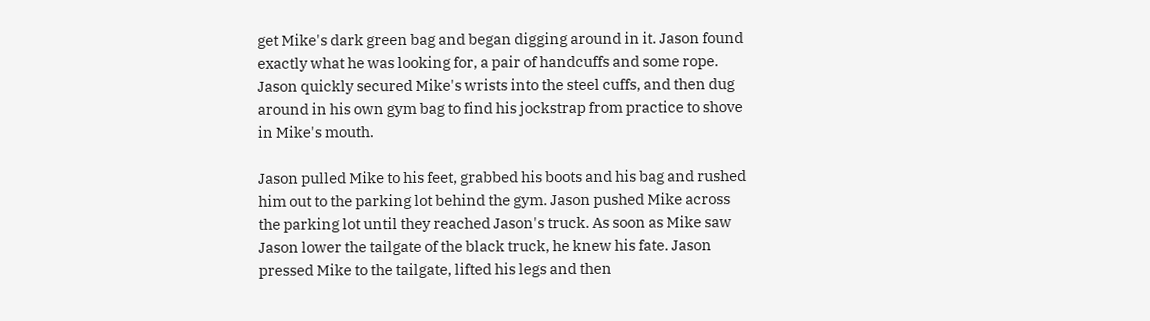get Mike's dark green bag and began digging around in it. Jason found exactly what he was looking for, a pair of handcuffs and some rope. Jason quickly secured Mike's wrists into the steel cuffs, and then dug around in his own gym bag to find his jockstrap from practice to shove in Mike's mouth.

Jason pulled Mike to his feet, grabbed his boots and his bag and rushed him out to the parking lot behind the gym. Jason pushed Mike across the parking lot until they reached Jason's truck. As soon as Mike saw Jason lower the tailgate of the black truck, he knew his fate. Jason pressed Mike to the tailgate, lifted his legs and then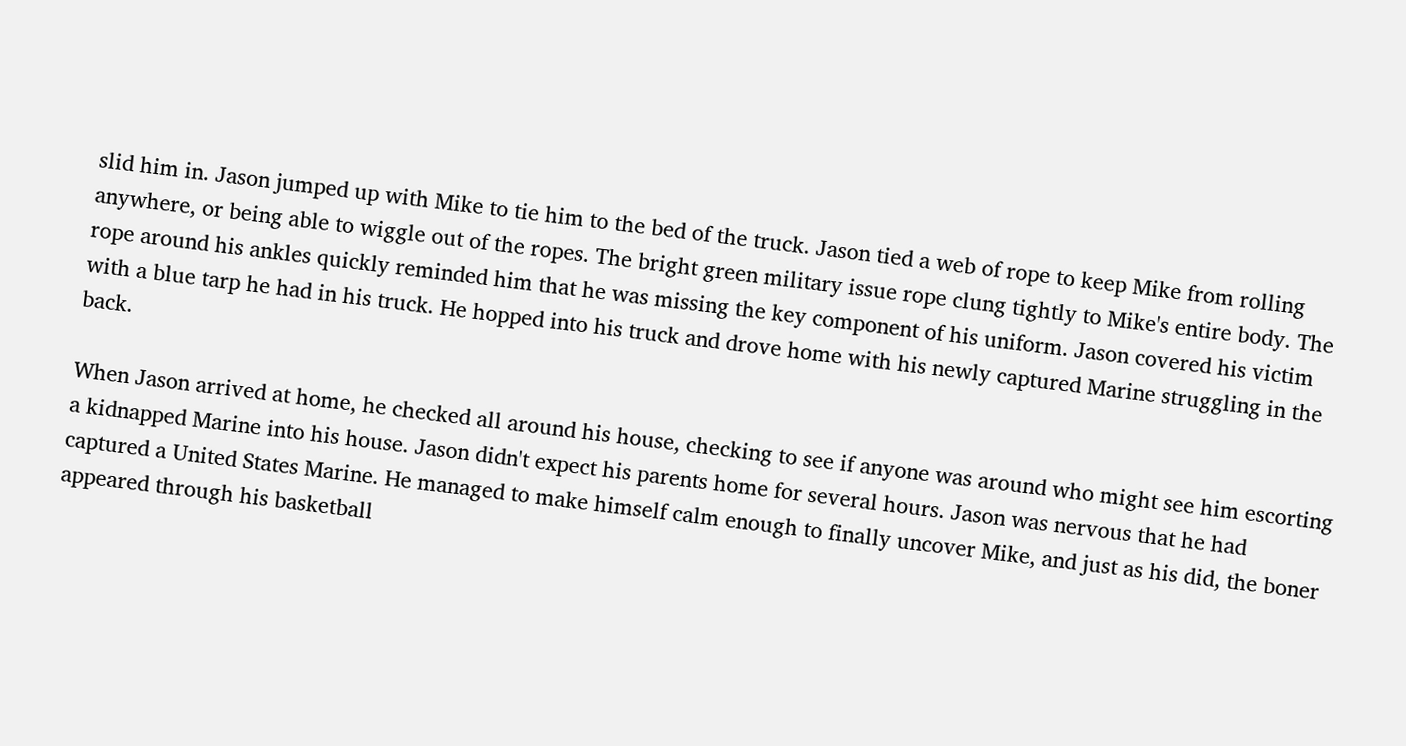slid him in. Jason jumped up with Mike to tie him to the bed of the truck. Jason tied a web of rope to keep Mike from rolling anywhere, or being able to wiggle out of the ropes. The bright green military issue rope clung tightly to Mike's entire body. The rope around his ankles quickly reminded him that he was missing the key component of his uniform. Jason covered his victim with a blue tarp he had in his truck. He hopped into his truck and drove home with his newly captured Marine struggling in the back.

When Jason arrived at home, he checked all around his house, checking to see if anyone was around who might see him escorting a kidnapped Marine into his house. Jason didn't expect his parents home for several hours. Jason was nervous that he had captured a United States Marine. He managed to make himself calm enough to finally uncover Mike, and just as his did, the boner appeared through his basketball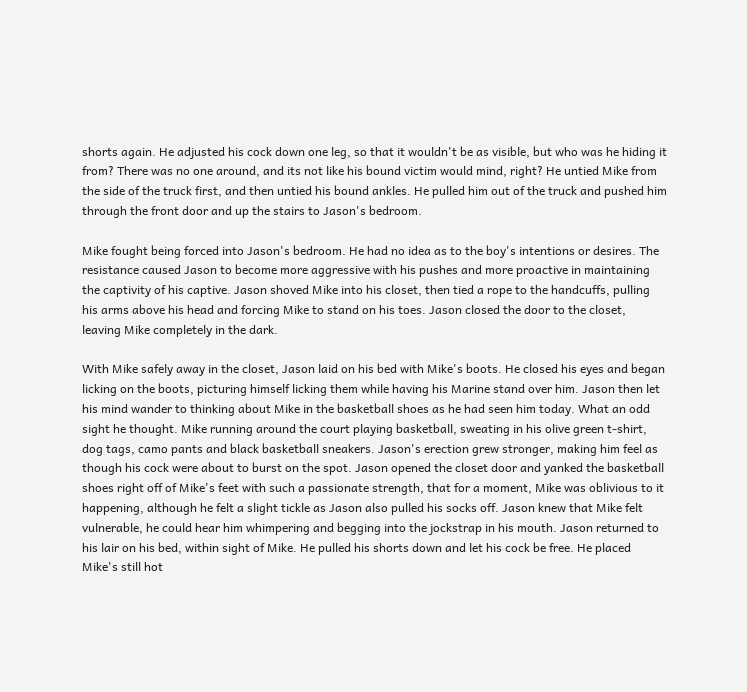shorts again. He adjusted his cock down one leg, so that it wouldn't be as visible, but who was he hiding it from? There was no one around, and its not like his bound victim would mind, right? He untied Mike from the side of the truck first, and then untied his bound ankles. He pulled him out of the truck and pushed him through the front door and up the stairs to Jason's bedroom.

Mike fought being forced into Jason's bedroom. He had no idea as to the boy's intentions or desires. The resistance caused Jason to become more aggressive with his pushes and more proactive in maintaining the captivity of his captive. Jason shoved Mike into his closet, then tied a rope to the handcuffs, pulling his arms above his head and forcing Mike to stand on his toes. Jason closed the door to the closet, leaving Mike completely in the dark.

With Mike safely away in the closet, Jason laid on his bed with Mike's boots. He closed his eyes and began licking on the boots, picturing himself licking them while having his Marine stand over him. Jason then let his mind wander to thinking about Mike in the basketball shoes as he had seen him today. What an odd sight he thought. Mike running around the court playing basketball, sweating in his olive green t-shirt, dog tags, camo pants and black basketball sneakers. Jason's erection grew stronger, making him feel as though his cock were about to burst on the spot. Jason opened the closet door and yanked the basketball shoes right off of Mike's feet with such a passionate strength, that for a moment, Mike was oblivious to it happening, although he felt a slight tickle as Jason also pulled his socks off. Jason knew that Mike felt vulnerable, he could hear him whimpering and begging into the jockstrap in his mouth. Jason returned to his lair on his bed, within sight of Mike. He pulled his shorts down and let his cock be free. He placed Mike's still hot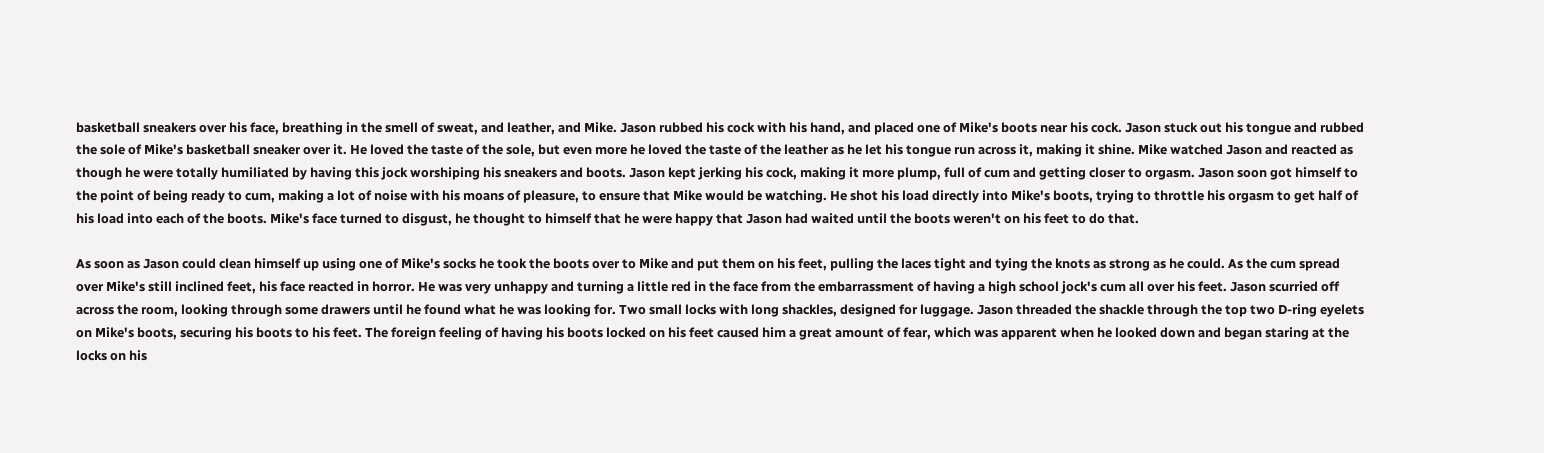basketball sneakers over his face, breathing in the smell of sweat, and leather, and Mike. Jason rubbed his cock with his hand, and placed one of Mike's boots near his cock. Jason stuck out his tongue and rubbed the sole of Mike's basketball sneaker over it. He loved the taste of the sole, but even more he loved the taste of the leather as he let his tongue run across it, making it shine. Mike watched Jason and reacted as though he were totally humiliated by having this jock worshiping his sneakers and boots. Jason kept jerking his cock, making it more plump, full of cum and getting closer to orgasm. Jason soon got himself to the point of being ready to cum, making a lot of noise with his moans of pleasure, to ensure that Mike would be watching. He shot his load directly into Mike's boots, trying to throttle his orgasm to get half of his load into each of the boots. Mike's face turned to disgust, he thought to himself that he were happy that Jason had waited until the boots weren't on his feet to do that.

As soon as Jason could clean himself up using one of Mike's socks he took the boots over to Mike and put them on his feet, pulling the laces tight and tying the knots as strong as he could. As the cum spread over Mike's still inclined feet, his face reacted in horror. He was very unhappy and turning a little red in the face from the embarrassment of having a high school jock's cum all over his feet. Jason scurried off across the room, looking through some drawers until he found what he was looking for. Two small locks with long shackles, designed for luggage. Jason threaded the shackle through the top two D-ring eyelets on Mike's boots, securing his boots to his feet. The foreign feeling of having his boots locked on his feet caused him a great amount of fear, which was apparent when he looked down and began staring at the locks on his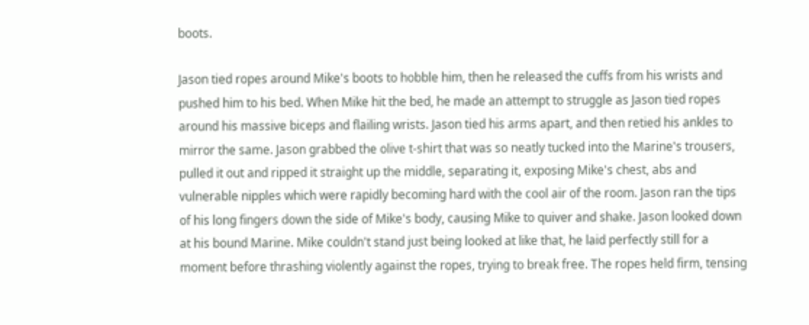boots.

Jason tied ropes around Mike's boots to hobble him, then he released the cuffs from his wrists and pushed him to his bed. When Mike hit the bed, he made an attempt to struggle as Jason tied ropes around his massive biceps and flailing wrists. Jason tied his arms apart, and then retied his ankles to mirror the same. Jason grabbed the olive t-shirt that was so neatly tucked into the Marine's trousers, pulled it out and ripped it straight up the middle, separating it, exposing Mike's chest, abs and vulnerable nipples which were rapidly becoming hard with the cool air of the room. Jason ran the tips of his long fingers down the side of Mike's body, causing Mike to quiver and shake. Jason looked down at his bound Marine. Mike couldn't stand just being looked at like that, he laid perfectly still for a moment before thrashing violently against the ropes, trying to break free. The ropes held firm, tensing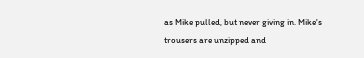as Mike pulled, but never giving in. Mike's trousers are unzipped and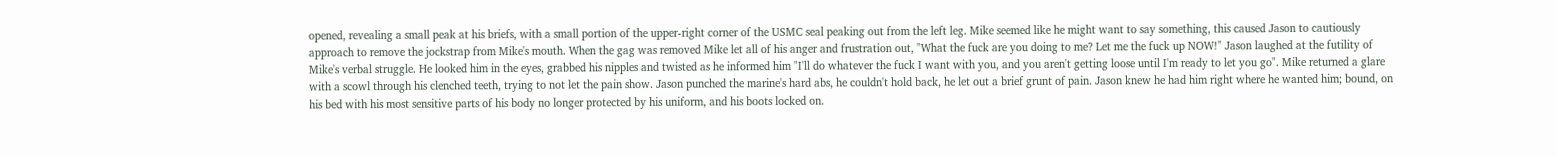opened, revealing a small peak at his briefs, with a small portion of the upper-right corner of the USMC seal peaking out from the left leg. Mike seemed like he might want to say something, this caused Jason to cautiously approach to remove the jockstrap from Mike's mouth. When the gag was removed Mike let all of his anger and frustration out, "What the fuck are you doing to me? Let me the fuck up NOW!" Jason laughed at the futility of Mike's verbal struggle. He looked him in the eyes, grabbed his nipples and twisted as he informed him "I'll do whatever the fuck I want with you, and you aren't getting loose until I'm ready to let you go". Mike returned a glare with a scowl through his clenched teeth, trying to not let the pain show. Jason punched the marine's hard abs, he couldn't hold back, he let out a brief grunt of pain. Jason knew he had him right where he wanted him; bound, on his bed with his most sensitive parts of his body no longer protected by his uniform, and his boots locked on.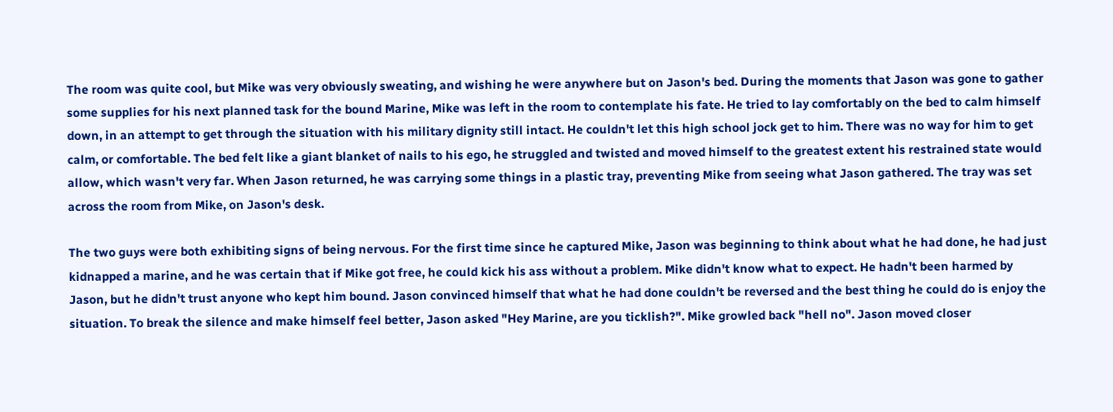The room was quite cool, but Mike was very obviously sweating, and wishing he were anywhere but on Jason's bed. During the moments that Jason was gone to gather some supplies for his next planned task for the bound Marine, Mike was left in the room to contemplate his fate. He tried to lay comfortably on the bed to calm himself down, in an attempt to get through the situation with his military dignity still intact. He couldn't let this high school jock get to him. There was no way for him to get calm, or comfortable. The bed felt like a giant blanket of nails to his ego, he struggled and twisted and moved himself to the greatest extent his restrained state would allow, which wasn't very far. When Jason returned, he was carrying some things in a plastic tray, preventing Mike from seeing what Jason gathered. The tray was set across the room from Mike, on Jason's desk.

The two guys were both exhibiting signs of being nervous. For the first time since he captured Mike, Jason was beginning to think about what he had done, he had just kidnapped a marine, and he was certain that if Mike got free, he could kick his ass without a problem. Mike didn't know what to expect. He hadn't been harmed by Jason, but he didn't trust anyone who kept him bound. Jason convinced himself that what he had done couldn't be reversed and the best thing he could do is enjoy the situation. To break the silence and make himself feel better, Jason asked "Hey Marine, are you ticklish?". Mike growled back "hell no". Jason moved closer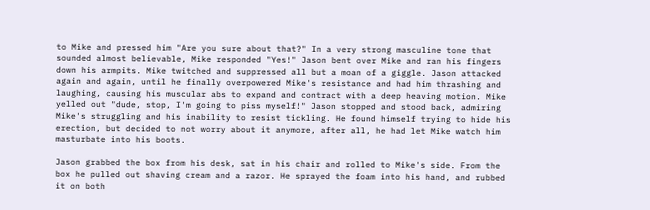to Mike and pressed him "Are you sure about that?" In a very strong masculine tone that sounded almost believable, Mike responded "Yes!" Jason bent over Mike and ran his fingers down his armpits. Mike twitched and suppressed all but a moan of a giggle. Jason attacked again and again, until he finally overpowered Mike's resistance and had him thrashing and laughing, causing his muscular abs to expand and contract with a deep heaving motion. Mike yelled out "dude, stop, I'm going to piss myself!" Jason stopped and stood back, admiring Mike's struggling and his inability to resist tickling. He found himself trying to hide his erection, but decided to not worry about it anymore, after all, he had let Mike watch him masturbate into his boots.

Jason grabbed the box from his desk, sat in his chair and rolled to Mike's side. From the box he pulled out shaving cream and a razor. He sprayed the foam into his hand, and rubbed it on both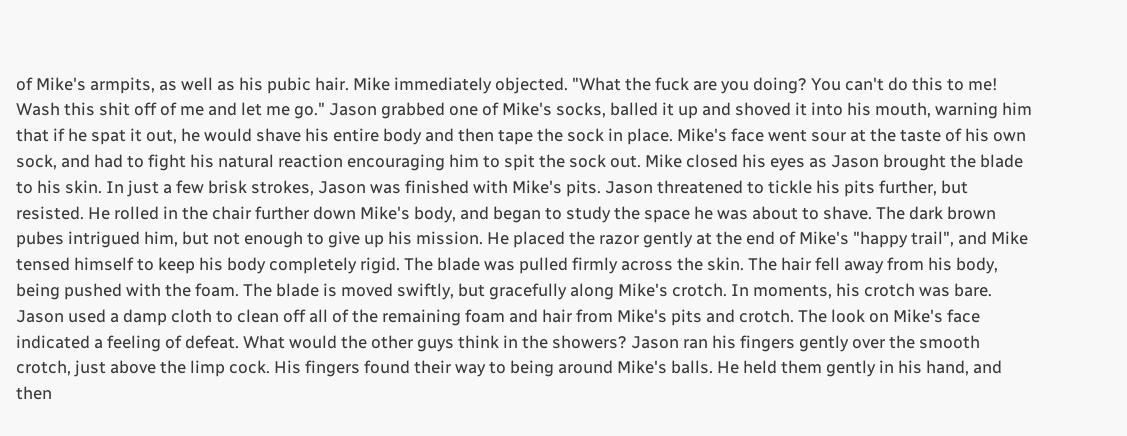of Mike's armpits, as well as his pubic hair. Mike immediately objected. "What the fuck are you doing? You can't do this to me! Wash this shit off of me and let me go." Jason grabbed one of Mike's socks, balled it up and shoved it into his mouth, warning him that if he spat it out, he would shave his entire body and then tape the sock in place. Mike's face went sour at the taste of his own sock, and had to fight his natural reaction encouraging him to spit the sock out. Mike closed his eyes as Jason brought the blade to his skin. In just a few brisk strokes, Jason was finished with Mike's pits. Jason threatened to tickle his pits further, but resisted. He rolled in the chair further down Mike's body, and began to study the space he was about to shave. The dark brown pubes intrigued him, but not enough to give up his mission. He placed the razor gently at the end of Mike's "happy trail", and Mike tensed himself to keep his body completely rigid. The blade was pulled firmly across the skin. The hair fell away from his body, being pushed with the foam. The blade is moved swiftly, but gracefully along Mike's crotch. In moments, his crotch was bare. Jason used a damp cloth to clean off all of the remaining foam and hair from Mike's pits and crotch. The look on Mike's face indicated a feeling of defeat. What would the other guys think in the showers? Jason ran his fingers gently over the smooth crotch, just above the limp cock. His fingers found their way to being around Mike's balls. He held them gently in his hand, and then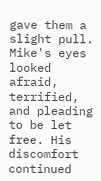gave them a slight pull. Mike's eyes looked afraid, terrified, and pleading to be let free. His discomfort continued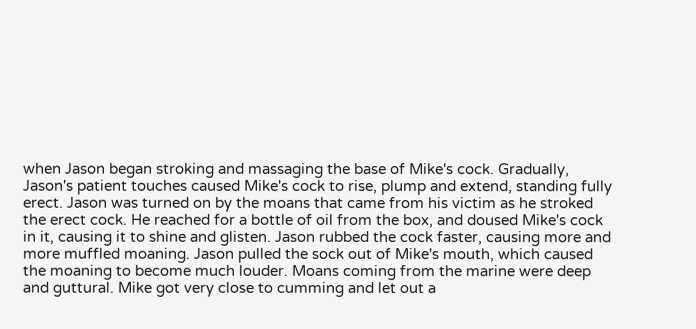when Jason began stroking and massaging the base of Mike's cock. Gradually, Jason's patient touches caused Mike's cock to rise, plump and extend, standing fully erect. Jason was turned on by the moans that came from his victim as he stroked the erect cock. He reached for a bottle of oil from the box, and doused Mike's cock in it, causing it to shine and glisten. Jason rubbed the cock faster, causing more and more muffled moaning. Jason pulled the sock out of Mike's mouth, which caused the moaning to become much louder. Moans coming from the marine were deep and guttural. Mike got very close to cumming and let out a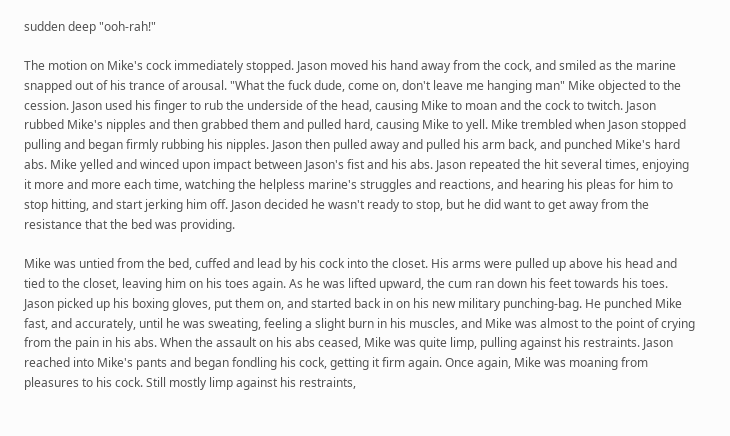sudden deep "ooh-rah!"

The motion on Mike's cock immediately stopped. Jason moved his hand away from the cock, and smiled as the marine snapped out of his trance of arousal. "What the fuck dude, come on, don't leave me hanging man" Mike objected to the cession. Jason used his finger to rub the underside of the head, causing Mike to moan and the cock to twitch. Jason rubbed Mike's nipples and then grabbed them and pulled hard, causing Mike to yell. Mike trembled when Jason stopped pulling and began firmly rubbing his nipples. Jason then pulled away and pulled his arm back, and punched Mike's hard abs. Mike yelled and winced upon impact between Jason's fist and his abs. Jason repeated the hit several times, enjoying it more and more each time, watching the helpless marine's struggles and reactions, and hearing his pleas for him to stop hitting, and start jerking him off. Jason decided he wasn't ready to stop, but he did want to get away from the resistance that the bed was providing.

Mike was untied from the bed, cuffed and lead by his cock into the closet. His arms were pulled up above his head and tied to the closet, leaving him on his toes again. As he was lifted upward, the cum ran down his feet towards his toes. Jason picked up his boxing gloves, put them on, and started back in on his new military punching-bag. He punched Mike fast, and accurately, until he was sweating, feeling a slight burn in his muscles, and Mike was almost to the point of crying from the pain in his abs. When the assault on his abs ceased, Mike was quite limp, pulling against his restraints. Jason reached into Mike's pants and began fondling his cock, getting it firm again. Once again, Mike was moaning from pleasures to his cock. Still mostly limp against his restraints,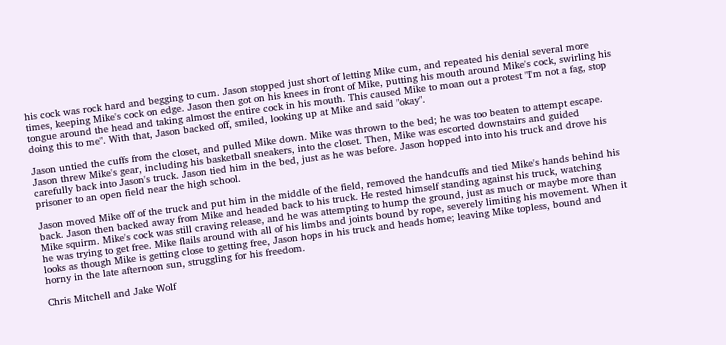his cock was rock hard and begging to cum. Jason stopped just short of letting Mike cum, and repeated his denial several more times, keeping Mike's cock on edge. Jason then got on his knees in front of Mike, putting his mouth around Mike's cock, swirling his tongue around the head and taking almost the entire cock in his mouth. This caused Mike to moan out a protest "I'm not a fag, stop doing this to me". With that, Jason backed off, smiled, looking up at Mike and said "okay".

Jason untied the cuffs from the closet, and pulled Mike down. Mike was thrown to the bed; he was too beaten to attempt escape. Jason threw Mike's gear, including his basketball sneakers, into the closet. Then, Mike was escorted downstairs and guided carefully back into Jason's truck. Jason tied him in the bed, just as he was before. Jason hopped into into his truck and drove his prisoner to an open field near the high school.

Jason moved Mike off of the truck and put him in the middle of the field, removed the handcuffs and tied Mike's hands behind his back. Jason then backed away from Mike and headed back to his truck. He rested himself standing against his truck, watching Mike squirm. Mike's cock was still craving release, and he was attempting to hump the ground, just as much or maybe more than he was trying to get free. Mike flails around with all of his limbs and joints bound by rope, severely limiting his movement. When it looks as though Mike is getting close to getting free, Jason hops in his truck and heads home; leaving Mike topless, bound and horny in the late afternoon sun, struggling for his freedom.

Chris Mitchell and Jake Wolf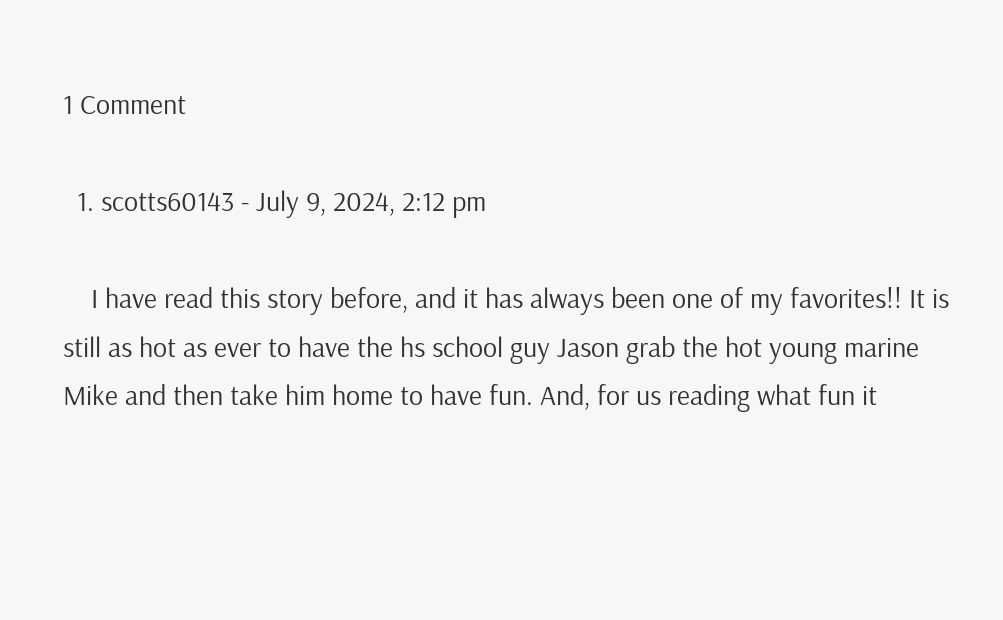1 Comment

  1. scotts60143 - July 9, 2024, 2:12 pm

    I have read this story before, and it has always been one of my favorites!! It is still as hot as ever to have the hs school guy Jason grab the hot young marine Mike and then take him home to have fun. And, for us reading what fun it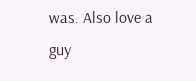was. Also love a guy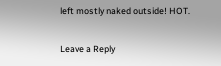left mostly naked outside! HOT.

Leave a Reply